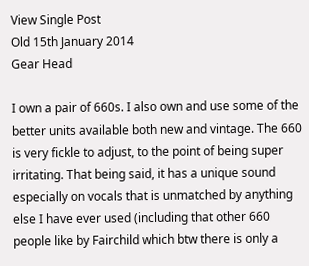View Single Post
Old 15th January 2014
Gear Head

I own a pair of 660s. I also own and use some of the better units available both new and vintage. The 660 is very fickle to adjust, to the point of being super irritating. That being said, it has a unique sound especially on vocals that is unmatched by anything else I have ever used (including that other 660 people like by Fairchild which btw there is only a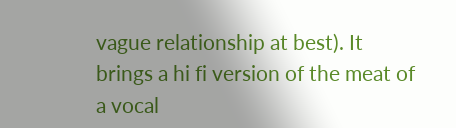vague relationship at best). It brings a hi fi version of the meat of a vocal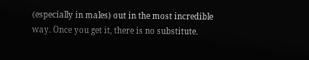(especially in males) out in the most incredible way. Once you get it, there is no substitute.